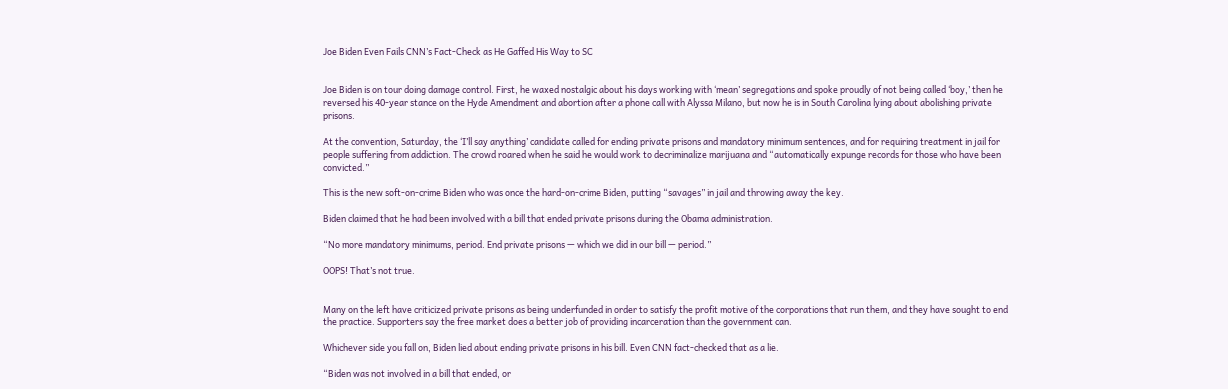Joe Biden Even Fails CNN’s Fact-Check as He Gaffed His Way to SC


Joe Biden is on tour doing damage control. First, he waxed nostalgic about his days working with ‘mean’ segregations and spoke proudly of not being called ‘boy,’ then he reversed his 40-year stance on the Hyde Amendment and abortion after a phone call with Alyssa Milano, but now he is in South Carolina lying about abolishing private prisons.

At the convention, Saturday, the ‘I’ll say anything’ candidate called for ending private prisons and mandatory minimum sentences, and for requiring treatment in jail for people suffering from addiction. The crowd roared when he said he would work to decriminalize marijuana and “automatically expunge records for those who have been convicted.”

This is the new soft-on-crime Biden who was once the hard-on-crime Biden, putting “savages” in jail and throwing away the key.

Biden claimed that he had been involved with a bill that ended private prisons during the Obama administration.

“No more mandatory minimums, period. End private prisons — which we did in our bill — period.”

OOPS! That’s not true.


Many on the left have criticized private prisons as being underfunded in order to satisfy the profit motive of the corporations that run them, and they have sought to end the practice. Supporters say the free market does a better job of providing incarceration than the government can.

Whichever side you fall on, Biden lied about ending private prisons in his bill. Even CNN fact-checked that as a lie.

“Biden was not involved in a bill that ended, or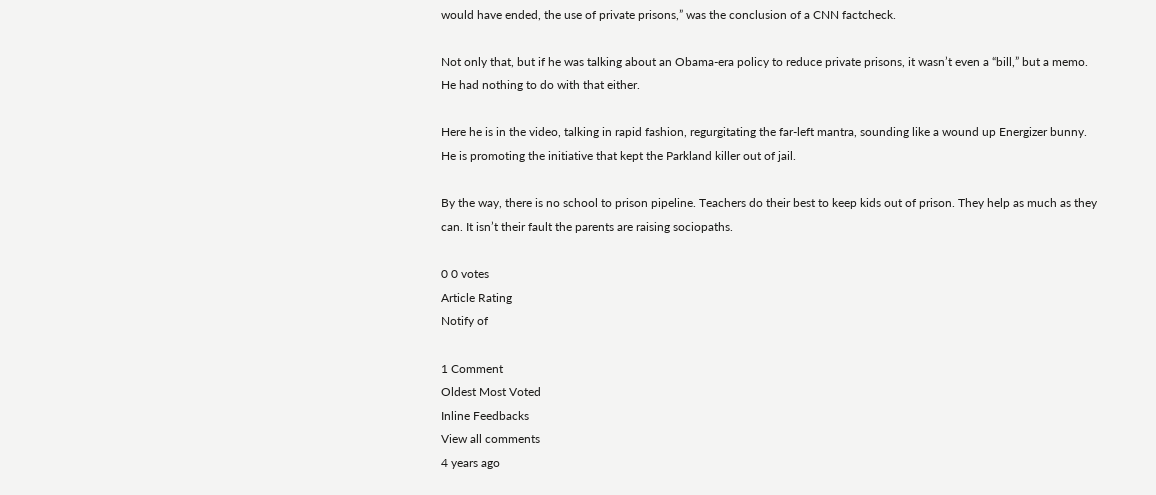would have ended, the use of private prisons,” was the conclusion of a CNN factcheck.

Not only that, but if he was talking about an Obama-era policy to reduce private prisons, it wasn’t even a “bill,” but a memo. He had nothing to do with that either.

Here he is in the video, talking in rapid fashion, regurgitating the far-left mantra, sounding like a wound up Energizer bunny. He is promoting the initiative that kept the Parkland killer out of jail.

By the way, there is no school to prison pipeline. Teachers do their best to keep kids out of prison. They help as much as they can. It isn’t their fault the parents are raising sociopaths.

0 0 votes
Article Rating
Notify of

1 Comment
Oldest Most Voted
Inline Feedbacks
View all comments
4 years ago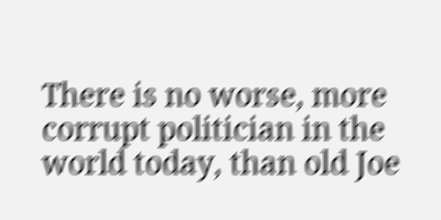There is no worse, more corrupt politician in the world today, than old Joe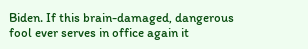Biden. If this brain-damaged, dangerous fool ever serves in office again it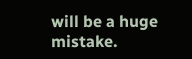will be a huge mistake.